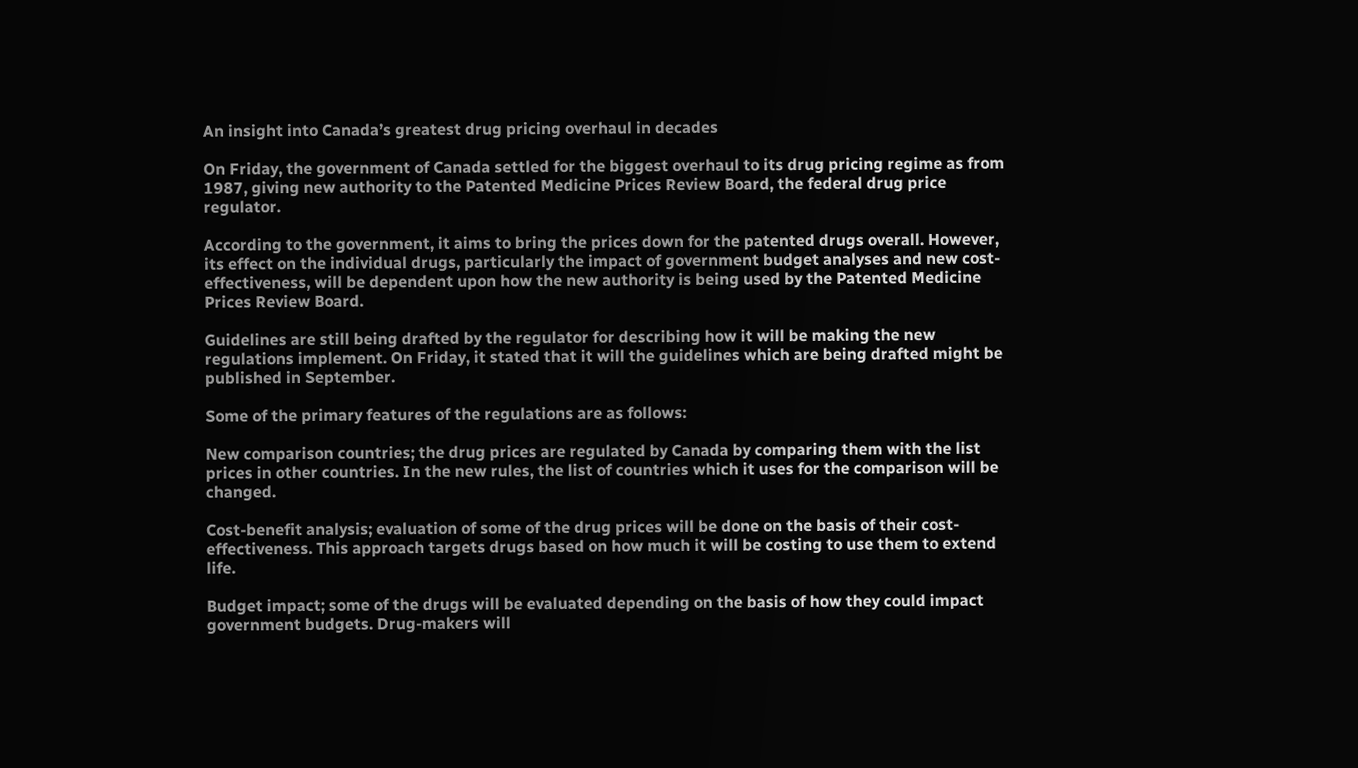An insight into Canada’s greatest drug pricing overhaul in decades

On Friday, the government of Canada settled for the biggest overhaul to its drug pricing regime as from 1987, giving new authority to the Patented Medicine Prices Review Board, the federal drug price regulator.

According to the government, it aims to bring the prices down for the patented drugs overall. However, its effect on the individual drugs, particularly the impact of government budget analyses and new cost-effectiveness, will be dependent upon how the new authority is being used by the Patented Medicine Prices Review Board.

Guidelines are still being drafted by the regulator for describing how it will be making the new regulations implement. On Friday, it stated that it will the guidelines which are being drafted might be published in September.

Some of the primary features of the regulations are as follows:

New comparison countries; the drug prices are regulated by Canada by comparing them with the list prices in other countries. In the new rules, the list of countries which it uses for the comparison will be changed.

Cost-benefit analysis; evaluation of some of the drug prices will be done on the basis of their cost-effectiveness. This approach targets drugs based on how much it will be costing to use them to extend life.

Budget impact; some of the drugs will be evaluated depending on the basis of how they could impact government budgets. Drug-makers will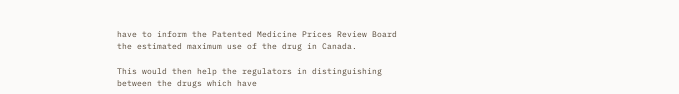have to inform the Patented Medicine Prices Review Board the estimated maximum use of the drug in Canada.

This would then help the regulators in distinguishing between the drugs which have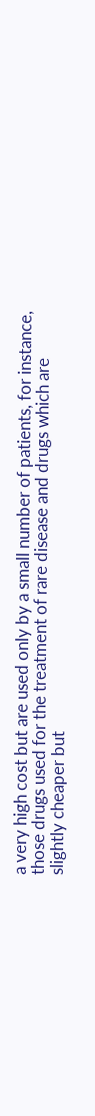a very high cost but are used only by a small number of patients, for instance, those drugs used for the treatment of rare disease and drugs which are slightly cheaper but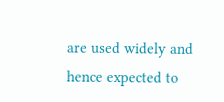are used widely and hence expected to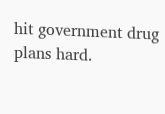hit government drug plans hard.